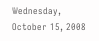Wednesday, October 15, 2008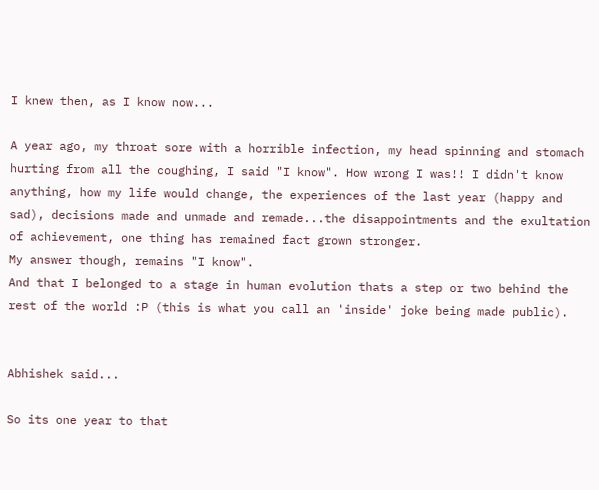I knew then, as I know now...

A year ago, my throat sore with a horrible infection, my head spinning and stomach hurting from all the coughing, I said "I know". How wrong I was!! I didn't know anything, how my life would change, the experiences of the last year (happy and sad), decisions made and unmade and remade...the disappointments and the exultation of achievement, one thing has remained fact grown stronger.
My answer though, remains "I know".
And that I belonged to a stage in human evolution thats a step or two behind the rest of the world :P (this is what you call an 'inside' joke being made public).


Abhishek said...

So its one year to that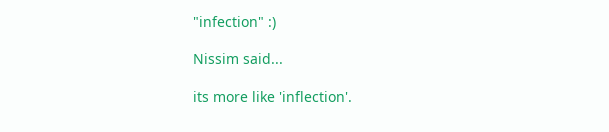"infection" :)

Nissim said...

its more like 'inflection'.